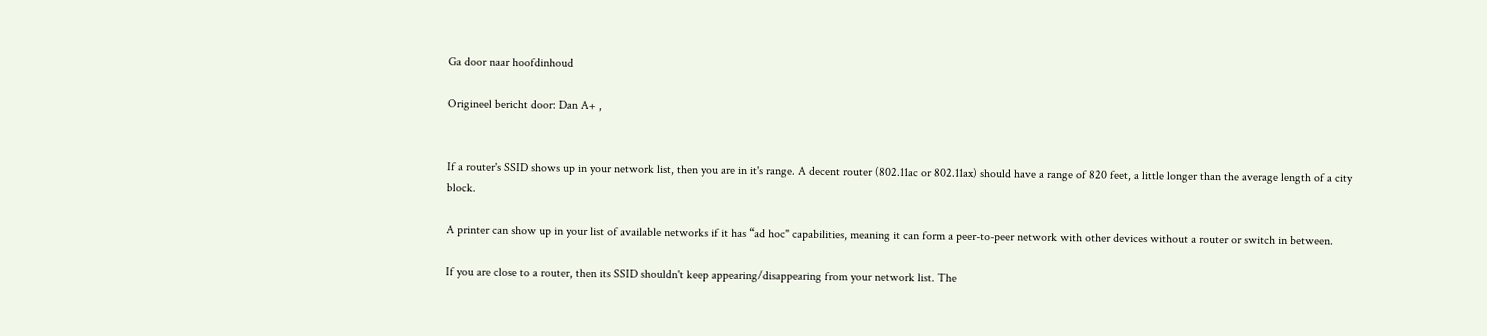Ga door naar hoofdinhoud

Origineel bericht door: Dan A+ ,


If a router's SSID shows up in your network list, then you are in it's range. A decent router (802.11ac or 802.11ax) should have a range of 820 feet, a little longer than the average length of a city block.

A printer can show up in your list of available networks if it has “ad hoc" capabilities, meaning it can form a peer-to-peer network with other devices without a router or switch in between.

If you are close to a router, then its SSID shouldn't keep appearing/disappearing from your network list. The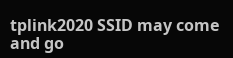tplink2020 SSID may come and go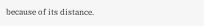because of its distance.